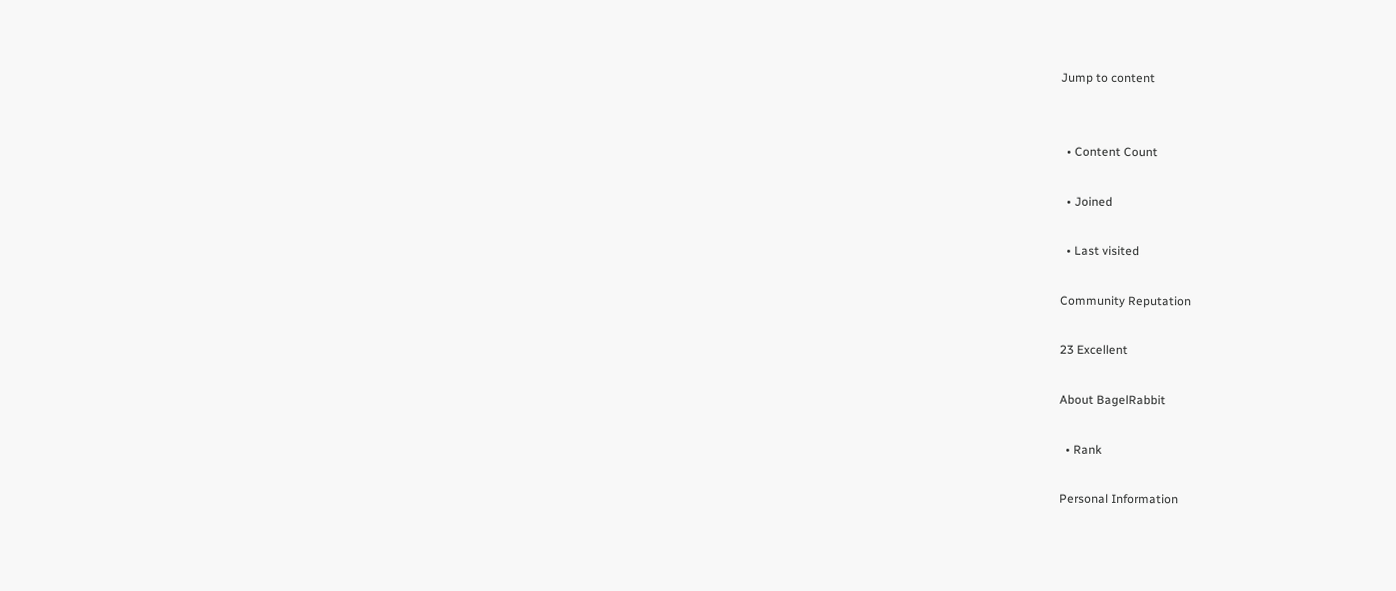Jump to content


  • Content Count

  • Joined

  • Last visited

Community Reputation

23 Excellent

About BagelRabbit

  • Rank

Personal Information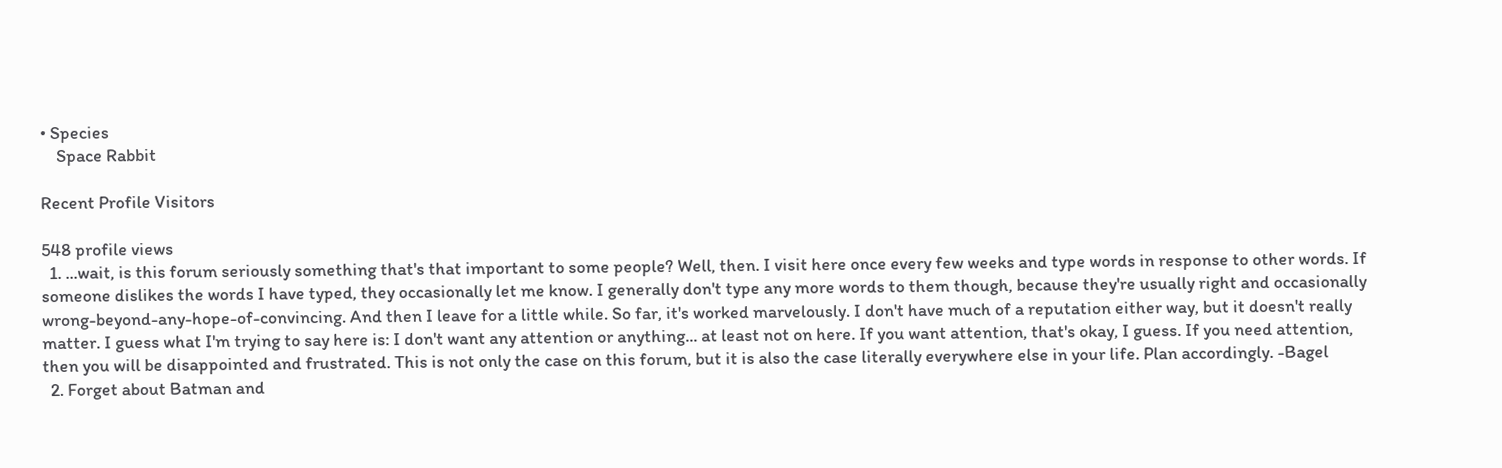• Species
    Space Rabbit

Recent Profile Visitors

548 profile views
  1. ...wait, is this forum seriously something that's that important to some people? Well, then. I visit here once every few weeks and type words in response to other words. If someone dislikes the words I have typed, they occasionally let me know. I generally don't type any more words to them though, because they're usually right and occasionally wrong-beyond-any-hope-of-convincing. And then I leave for a little while. So far, it's worked marvelously. I don't have much of a reputation either way, but it doesn't really matter. I guess what I'm trying to say here is: I don't want any attention or anything... at least not on here. If you want attention, that's okay, I guess. If you need attention, then you will be disappointed and frustrated. This is not only the case on this forum, but it is also the case literally everywhere else in your life. Plan accordingly. -Bagel
  2. Forget about Batman and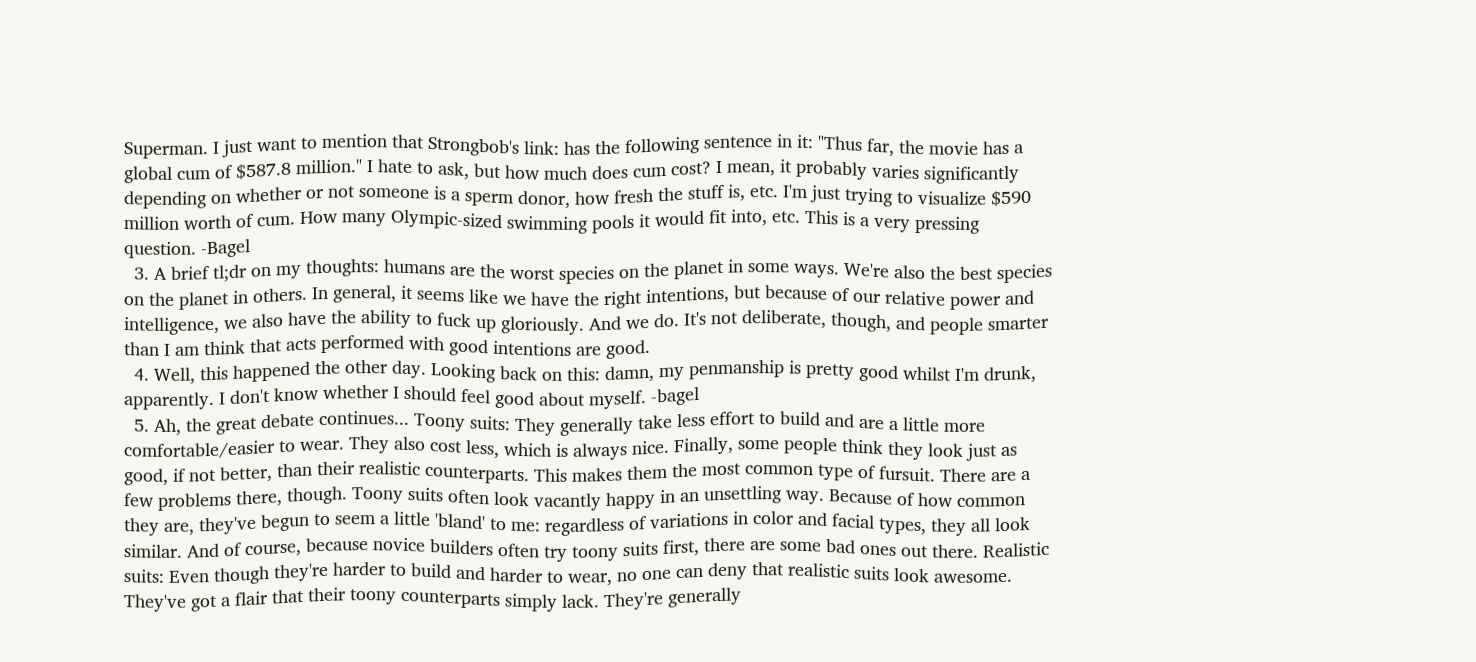Superman. I just want to mention that Strongbob's link: has the following sentence in it: "Thus far, the movie has a global cum of $587.8 million." I hate to ask, but how much does cum cost? I mean, it probably varies significantly depending on whether or not someone is a sperm donor, how fresh the stuff is, etc. I'm just trying to visualize $590 million worth of cum. How many Olympic-sized swimming pools it would fit into, etc. This is a very pressing question. -Bagel
  3. A brief tl;dr on my thoughts: humans are the worst species on the planet in some ways. We're also the best species on the planet in others. In general, it seems like we have the right intentions, but because of our relative power and intelligence, we also have the ability to fuck up gloriously. And we do. It's not deliberate, though, and people smarter than I am think that acts performed with good intentions are good.
  4. Well, this happened the other day. Looking back on this: damn, my penmanship is pretty good whilst I'm drunk, apparently. I don't know whether I should feel good about myself. -bagel
  5. Ah, the great debate continues... Toony suits: They generally take less effort to build and are a little more comfortable/easier to wear. They also cost less, which is always nice. Finally, some people think they look just as good, if not better, than their realistic counterparts. This makes them the most common type of fursuit. There are a few problems there, though. Toony suits often look vacantly happy in an unsettling way. Because of how common they are, they've begun to seem a little 'bland' to me: regardless of variations in color and facial types, they all look similar. And of course, because novice builders often try toony suits first, there are some bad ones out there. Realistic suits: Even though they're harder to build and harder to wear, no one can deny that realistic suits look awesome. They've got a flair that their toony counterparts simply lack. They're generally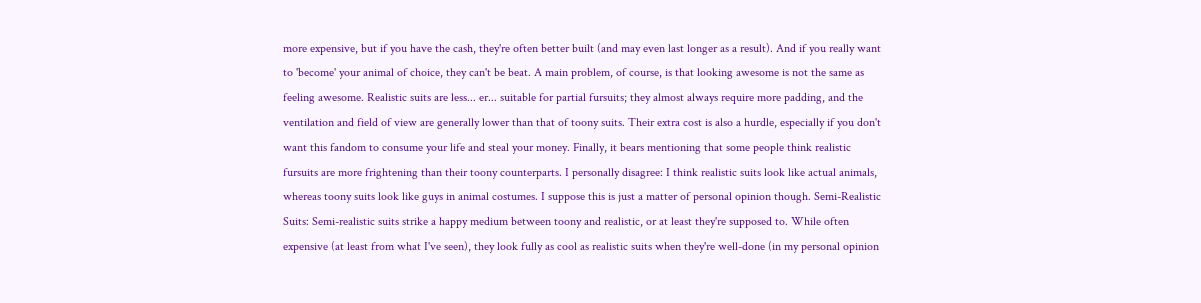more expensive, but if you have the cash, they're often better built (and may even last longer as a result). And if you really want to 'become' your animal of choice, they can't be beat. A main problem, of course, is that looking awesome is not the same as feeling awesome. Realistic suits are less... er... suitable for partial fursuits; they almost always require more padding, and the ventilation and field of view are generally lower than that of toony suits. Their extra cost is also a hurdle, especially if you don't want this fandom to consume your life and steal your money. Finally, it bears mentioning that some people think realistic fursuits are more frightening than their toony counterparts. I personally disagree: I think realistic suits look like actual animals, whereas toony suits look like guys in animal costumes. I suppose this is just a matter of personal opinion though. Semi-Realistic Suits: Semi-realistic suits strike a happy medium between toony and realistic, or at least they're supposed to. While often expensive (at least from what I've seen), they look fully as cool as realistic suits when they're well-done (in my personal opinion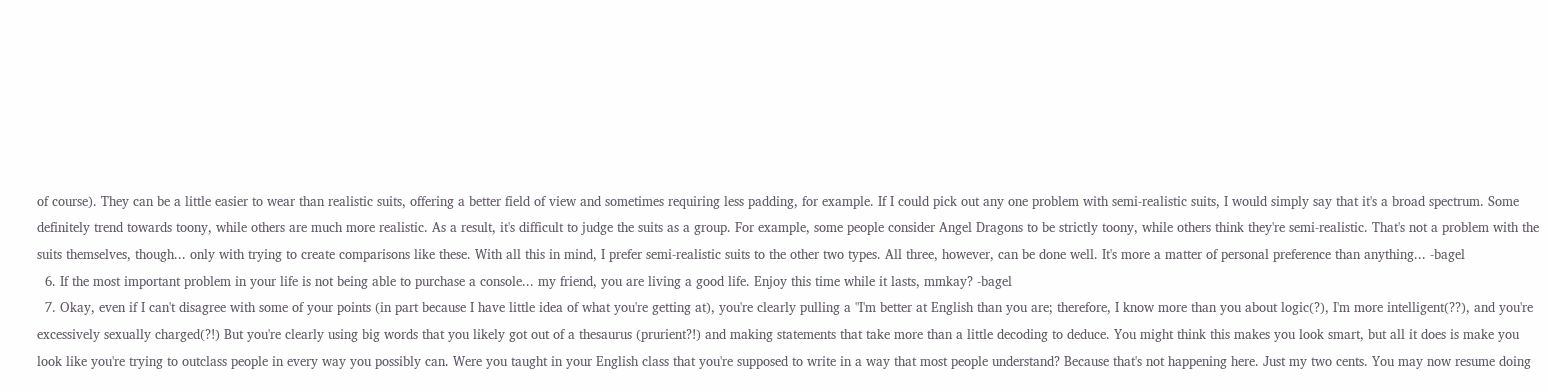of course). They can be a little easier to wear than realistic suits, offering a better field of view and sometimes requiring less padding, for example. If I could pick out any one problem with semi-realistic suits, I would simply say that it's a broad spectrum. Some definitely trend towards toony, while others are much more realistic. As a result, it's difficult to judge the suits as a group. For example, some people consider Angel Dragons to be strictly toony, while others think they're semi-realistic. That's not a problem with the suits themselves, though... only with trying to create comparisons like these. With all this in mind, I prefer semi-realistic suits to the other two types. All three, however, can be done well. It's more a matter of personal preference than anything... -bagel
  6. If the most important problem in your life is not being able to purchase a console... my friend, you are living a good life. Enjoy this time while it lasts, mmkay? -bagel
  7. Okay, even if I can't disagree with some of your points (in part because I have little idea of what you're getting at), you're clearly pulling a "I'm better at English than you are; therefore, I know more than you about logic(?), I'm more intelligent(??), and you're excessively sexually charged(?!) But you're clearly using big words that you likely got out of a thesaurus (prurient?!) and making statements that take more than a little decoding to deduce. You might think this makes you look smart, but all it does is make you look like you're trying to outclass people in every way you possibly can. Were you taught in your English class that you're supposed to write in a way that most people understand? Because that's not happening here. Just my two cents. You may now resume doing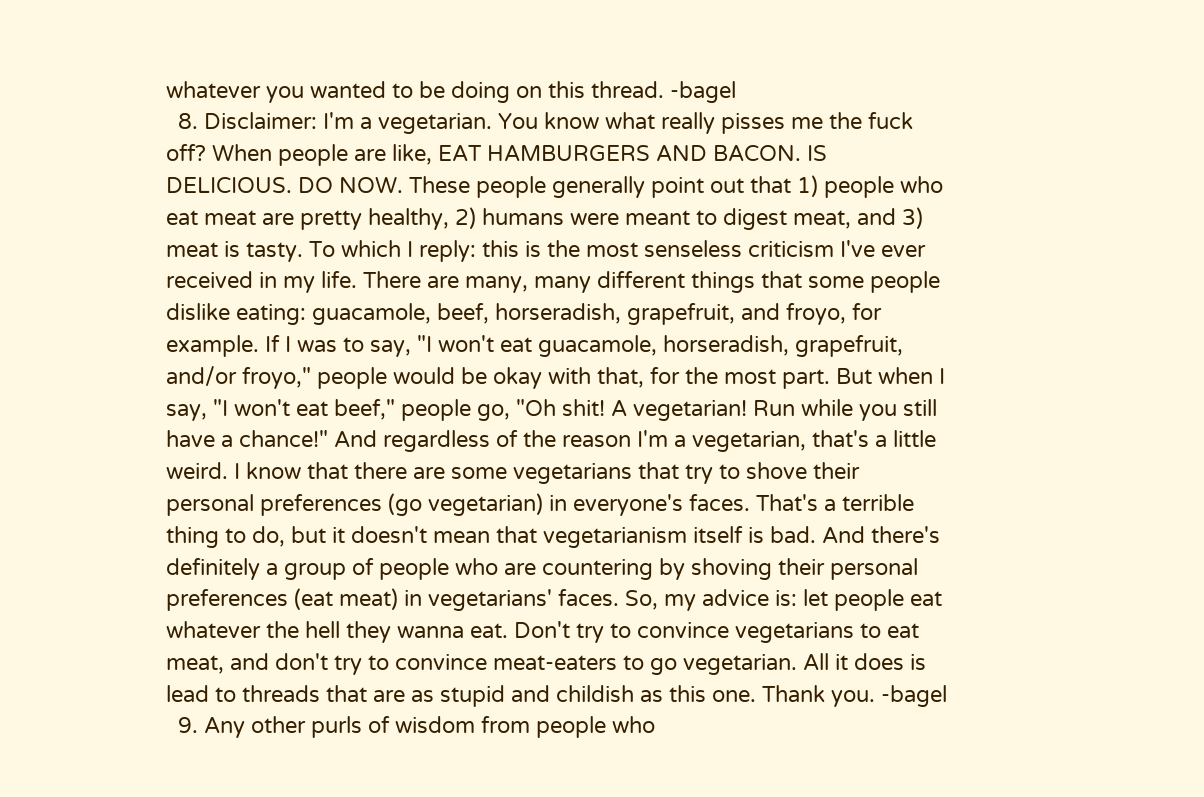whatever you wanted to be doing on this thread. -bagel
  8. Disclaimer: I'm a vegetarian. You know what really pisses me the fuck off? When people are like, EAT HAMBURGERS AND BACON. IS DELICIOUS. DO NOW. These people generally point out that 1) people who eat meat are pretty healthy, 2) humans were meant to digest meat, and 3) meat is tasty. To which I reply: this is the most senseless criticism I've ever received in my life. There are many, many different things that some people dislike eating: guacamole, beef, horseradish, grapefruit, and froyo, for example. If I was to say, "I won't eat guacamole, horseradish, grapefruit, and/or froyo," people would be okay with that, for the most part. But when I say, "I won't eat beef," people go, "Oh shit! A vegetarian! Run while you still have a chance!" And regardless of the reason I'm a vegetarian, that's a little weird. I know that there are some vegetarians that try to shove their personal preferences (go vegetarian) in everyone's faces. That's a terrible thing to do, but it doesn't mean that vegetarianism itself is bad. And there's definitely a group of people who are countering by shoving their personal preferences (eat meat) in vegetarians' faces. So, my advice is: let people eat whatever the hell they wanna eat. Don't try to convince vegetarians to eat meat, and don't try to convince meat-eaters to go vegetarian. All it does is lead to threads that are as stupid and childish as this one. Thank you. -bagel
  9. Any other purls of wisdom from people who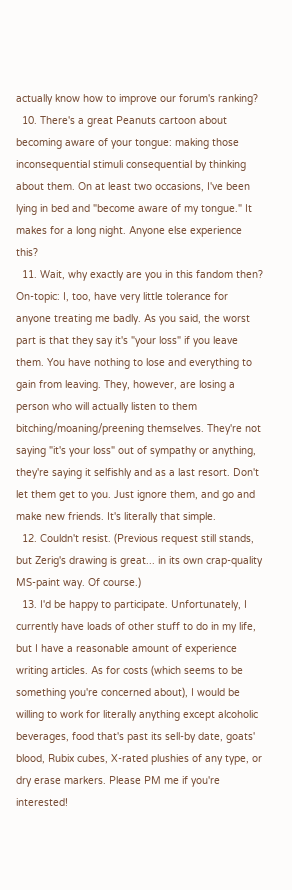actually know how to improve our forum's ranking?
  10. There's a great Peanuts cartoon about becoming aware of your tongue: making those inconsequential stimuli consequential by thinking about them. On at least two occasions, I've been lying in bed and "become aware of my tongue." It makes for a long night. Anyone else experience this?
  11. Wait, why exactly are you in this fandom then? On-topic: I, too, have very little tolerance for anyone treating me badly. As you said, the worst part is that they say it's "your loss" if you leave them. You have nothing to lose and everything to gain from leaving. They, however, are losing a person who will actually listen to them bitching/moaning/preening themselves. They're not saying "it's your loss" out of sympathy or anything, they're saying it selfishly and as a last resort. Don't let them get to you. Just ignore them, and go and make new friends. It's literally that simple.
  12. Couldn't resist. (Previous request still stands, but Zerig's drawing is great... in its own crap-quality MS-paint way. Of course.)
  13. I'd be happy to participate. Unfortunately, I currently have loads of other stuff to do in my life, but I have a reasonable amount of experience writing articles. As for costs (which seems to be something you're concerned about), I would be willing to work for literally anything except alcoholic beverages, food that's past its sell-by date, goats' blood, Rubix cubes, X-rated plushies of any type, or dry erase markers. Please PM me if you're interested!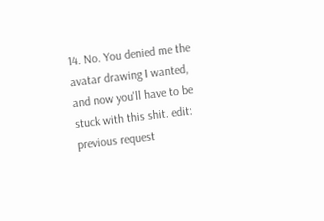14. No. You denied me the avatar drawing I wanted, and now you'll have to be stuck with this shit. edit: previous request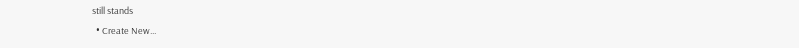still stands
  • Create New...